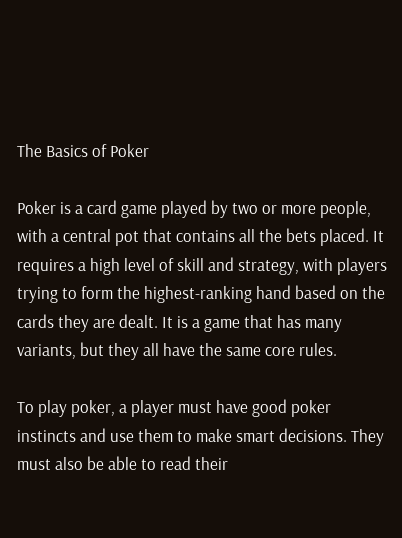The Basics of Poker

Poker is a card game played by two or more people, with a central pot that contains all the bets placed. It requires a high level of skill and strategy, with players trying to form the highest-ranking hand based on the cards they are dealt. It is a game that has many variants, but they all have the same core rules.

To play poker, a player must have good poker instincts and use them to make smart decisions. They must also be able to read their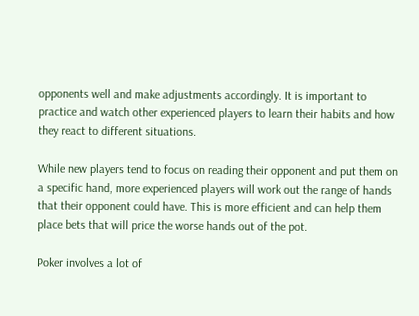opponents well and make adjustments accordingly. It is important to practice and watch other experienced players to learn their habits and how they react to different situations.

While new players tend to focus on reading their opponent and put them on a specific hand, more experienced players will work out the range of hands that their opponent could have. This is more efficient and can help them place bets that will price the worse hands out of the pot.

Poker involves a lot of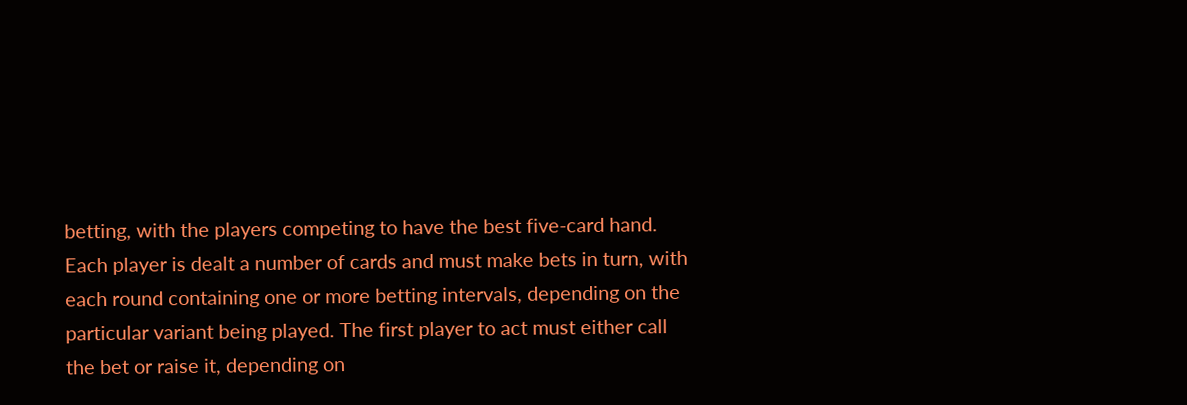betting, with the players competing to have the best five-card hand. Each player is dealt a number of cards and must make bets in turn, with each round containing one or more betting intervals, depending on the particular variant being played. The first player to act must either call the bet or raise it, depending on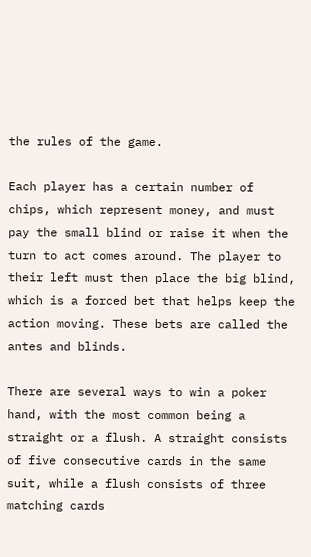the rules of the game.

Each player has a certain number of chips, which represent money, and must pay the small blind or raise it when the turn to act comes around. The player to their left must then place the big blind, which is a forced bet that helps keep the action moving. These bets are called the antes and blinds.

There are several ways to win a poker hand, with the most common being a straight or a flush. A straight consists of five consecutive cards in the same suit, while a flush consists of three matching cards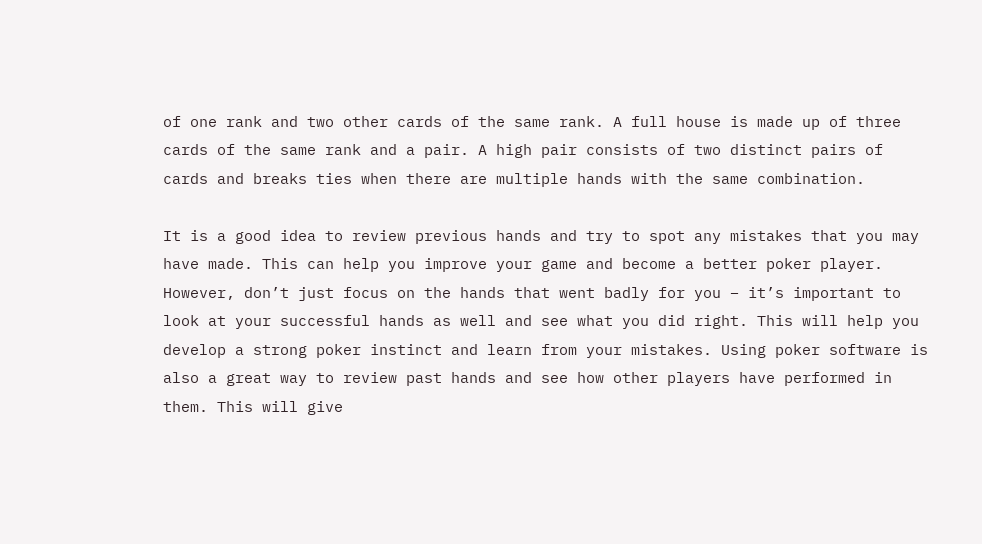of one rank and two other cards of the same rank. A full house is made up of three cards of the same rank and a pair. A high pair consists of two distinct pairs of cards and breaks ties when there are multiple hands with the same combination.

It is a good idea to review previous hands and try to spot any mistakes that you may have made. This can help you improve your game and become a better poker player. However, don’t just focus on the hands that went badly for you – it’s important to look at your successful hands as well and see what you did right. This will help you develop a strong poker instinct and learn from your mistakes. Using poker software is also a great way to review past hands and see how other players have performed in them. This will give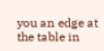you an edge at the table in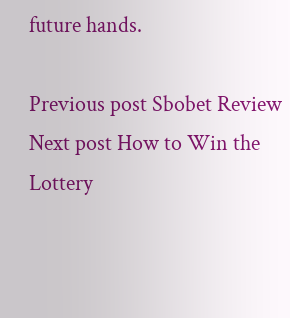future hands.

Previous post Sbobet Review
Next post How to Win the Lottery